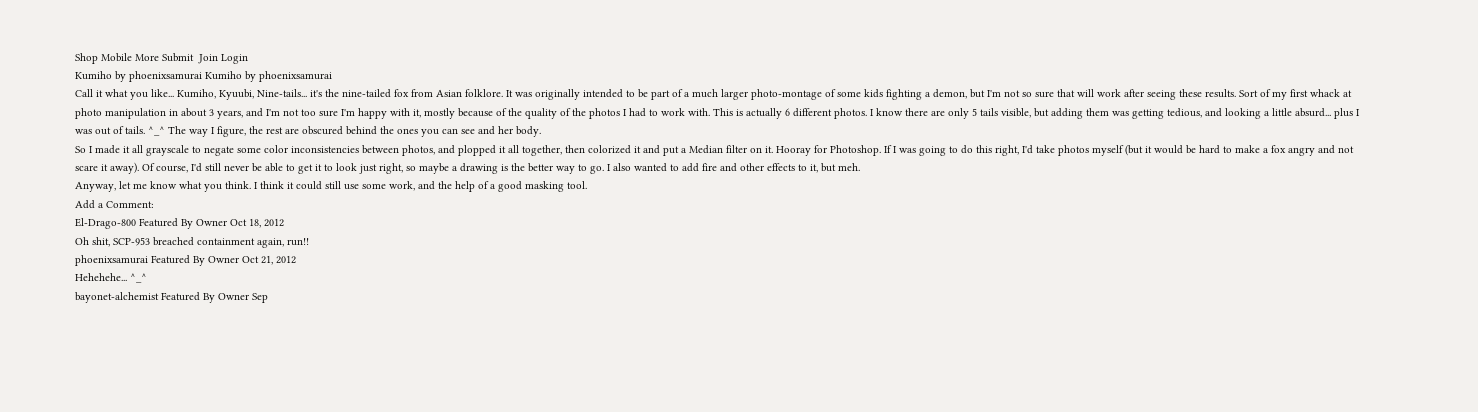Shop Mobile More Submit  Join Login
Kumiho by phoenixsamurai Kumiho by phoenixsamurai
Call it what you like... Kumiho, Kyuubi, Nine-tails... it's the nine-tailed fox from Asian folklore. It was originally intended to be part of a much larger photo-montage of some kids fighting a demon, but I'm not so sure that will work after seeing these results. Sort of my first whack at photo manipulation in about 3 years, and I'm not too sure I'm happy with it, mostly because of the quality of the photos I had to work with. This is actually 6 different photos. I know there are only 5 tails visible, but adding them was getting tedious, and looking a little absurd... plus I was out of tails. ^_^ The way I figure, the rest are obscured behind the ones you can see and her body.
So I made it all grayscale to negate some color inconsistencies between photos, and plopped it all together, then colorized it and put a Median filter on it. Hooray for Photoshop. If I was going to do this right, I'd take photos myself (but it would be hard to make a fox angry and not scare it away). Of course, I'd still never be able to get it to look just right, so maybe a drawing is the better way to go. I also wanted to add fire and other effects to it, but meh.
Anyway, let me know what you think. I think it could still use some work, and the help of a good masking tool.
Add a Comment:
El-Drago-800 Featured By Owner Oct 18, 2012
Oh shit, SCP-953 breached containment again, run!!
phoenixsamurai Featured By Owner Oct 21, 2012
Hehehehe... ^_^
bayonet-alchemist Featured By Owner Sep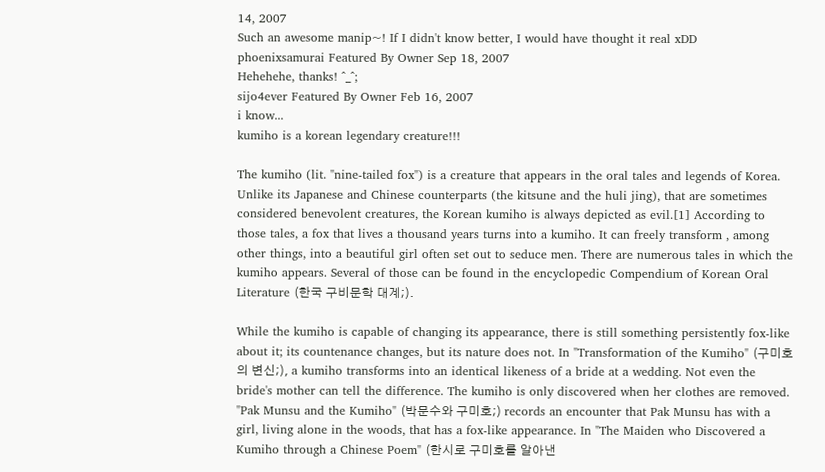14, 2007
Such an awesome manip~! If I didn't know better, I would have thought it real xDD
phoenixsamurai Featured By Owner Sep 18, 2007
Hehehehe, thanks! ^_^;
sijo4ever Featured By Owner Feb 16, 2007
i know...
kumiho is a korean legendary creature!!!

The kumiho (lit. "nine-tailed fox") is a creature that appears in the oral tales and legends of Korea. Unlike its Japanese and Chinese counterparts (the kitsune and the huli jing), that are sometimes considered benevolent creatures, the Korean kumiho is always depicted as evil.[1] According to those tales, a fox that lives a thousand years turns into a kumiho. It can freely transform , among other things, into a beautiful girl often set out to seduce men. There are numerous tales in which the kumiho appears. Several of those can be found in the encyclopedic Compendium of Korean Oral Literature (한국 구비문학 대계;).

While the kumiho is capable of changing its appearance, there is still something persistently fox-like about it; its countenance changes, but its nature does not. In "Transformation of the Kumiho" (구미호의 변신;), a kumiho transforms into an identical likeness of a bride at a wedding. Not even the bride's mother can tell the difference. The kumiho is only discovered when her clothes are removed. "Pak Munsu and the Kumiho" (박문수와 구미호;) records an encounter that Pak Munsu has with a girl, living alone in the woods, that has a fox-like appearance. In "The Maiden who Discovered a Kumiho through a Chinese Poem" (한시로 구미호를 알아낸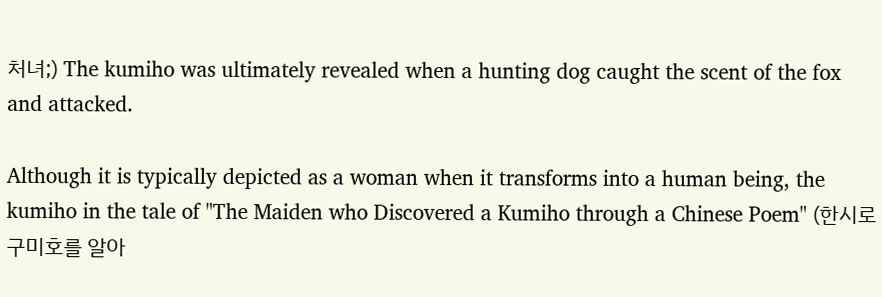처녀;) The kumiho was ultimately revealed when a hunting dog caught the scent of the fox and attacked.

Although it is typically depicted as a woman when it transforms into a human being, the kumiho in the tale of "The Maiden who Discovered a Kumiho through a Chinese Poem" (한시로 구미호를 알아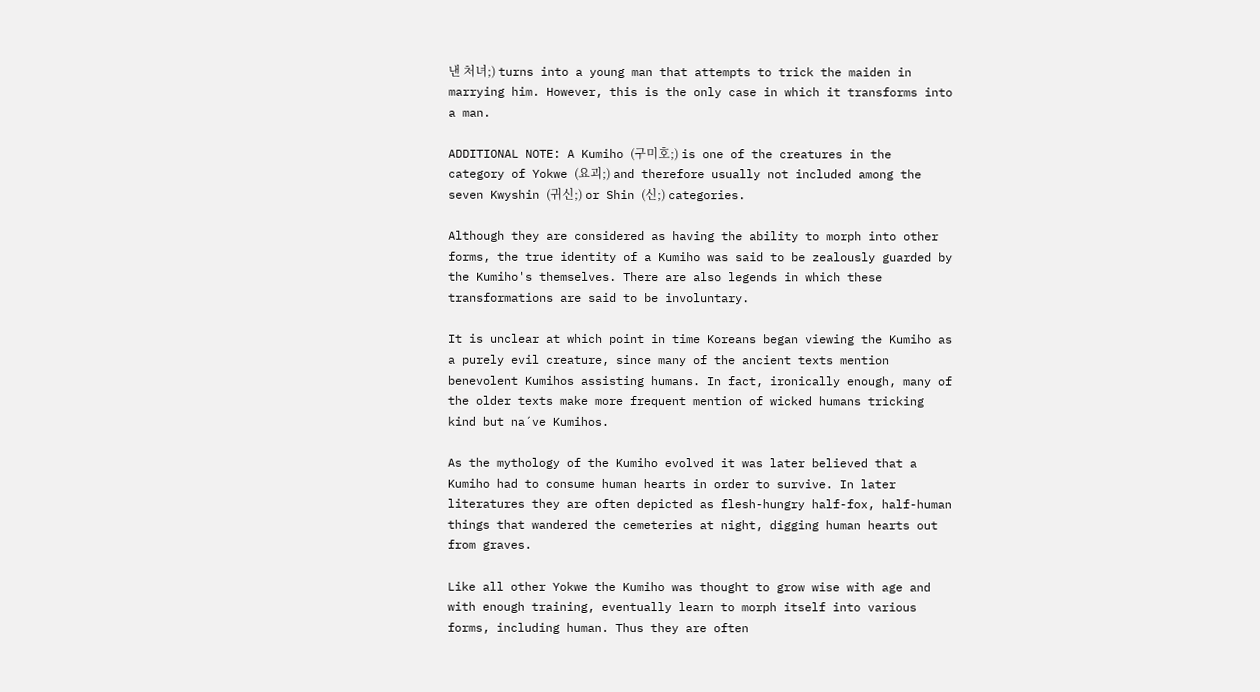낸 처녀;) turns into a young man that attempts to trick the maiden in marrying him. However, this is the only case in which it transforms into a man.

ADDITIONAL NOTE: A Kumiho (구미호;) is one of the creatures in the category of Yokwe (요괴;) and therefore usually not included among the seven Kwyshin (귀신;) or Shin (신;) categories.

Although they are considered as having the ability to morph into other forms, the true identity of a Kumiho was said to be zealously guarded by the Kumiho's themselves. There are also legends in which these transformations are said to be involuntary.

It is unclear at which point in time Koreans began viewing the Kumiho as a purely evil creature, since many of the ancient texts mention benevolent Kumihos assisting humans. In fact, ironically enough, many of the older texts make more frequent mention of wicked humans tricking kind but na´ve Kumihos.

As the mythology of the Kumiho evolved it was later believed that a Kumiho had to consume human hearts in order to survive. In later literatures they are often depicted as flesh-hungry half-fox, half-human things that wandered the cemeteries at night, digging human hearts out from graves.

Like all other Yokwe the Kumiho was thought to grow wise with age and with enough training, eventually learn to morph itself into various forms, including human. Thus they are often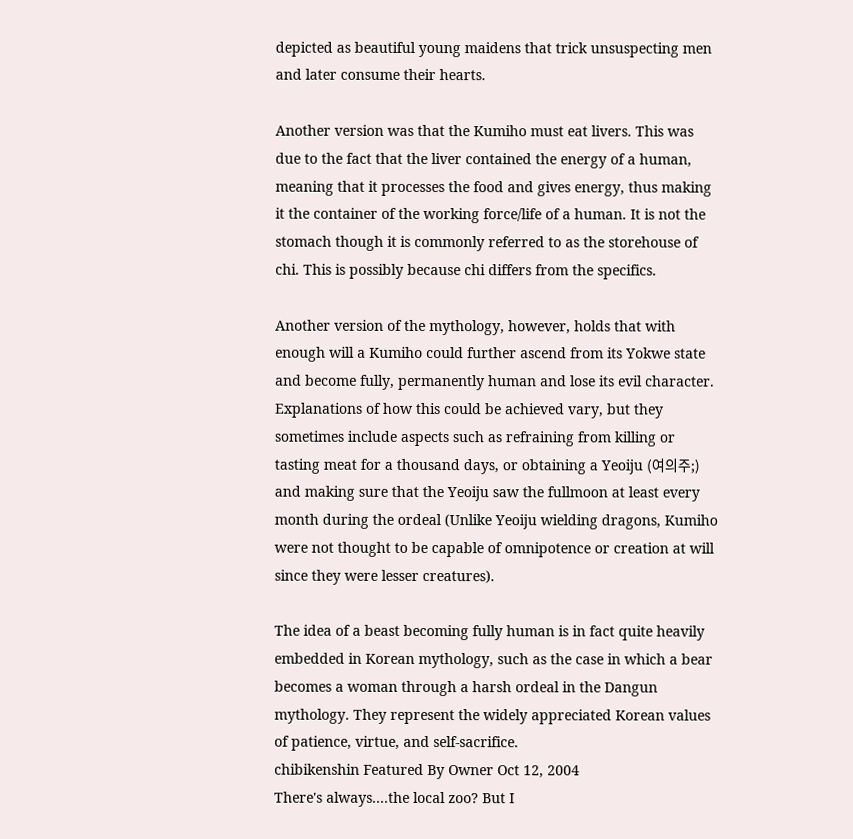depicted as beautiful young maidens that trick unsuspecting men and later consume their hearts.

Another version was that the Kumiho must eat livers. This was due to the fact that the liver contained the energy of a human, meaning that it processes the food and gives energy, thus making it the container of the working force/life of a human. It is not the stomach though it is commonly referred to as the storehouse of chi. This is possibly because chi differs from the specifics.

Another version of the mythology, however, holds that with enough will a Kumiho could further ascend from its Yokwe state and become fully, permanently human and lose its evil character. Explanations of how this could be achieved vary, but they sometimes include aspects such as refraining from killing or tasting meat for a thousand days, or obtaining a Yeoiju (여의주;) and making sure that the Yeoiju saw the fullmoon at least every month during the ordeal (Unlike Yeoiju wielding dragons, Kumiho were not thought to be capable of omnipotence or creation at will since they were lesser creatures).

The idea of a beast becoming fully human is in fact quite heavily embedded in Korean mythology, such as the case in which a bear becomes a woman through a harsh ordeal in the Dangun mythology. They represent the widely appreciated Korean values of patience, virtue, and self-sacrifice.
chibikenshin Featured By Owner Oct 12, 2004
There's always....the local zoo? But I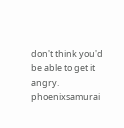don't think you'd be able to get it angry.
phoenixsamurai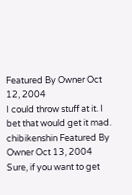Featured By Owner Oct 12, 2004
I could throw stuff at it. I bet that would get it mad.
chibikenshin Featured By Owner Oct 13, 2004
Sure, if you want to get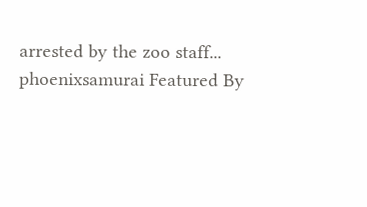arrested by the zoo staff...
phoenixsamurai Featured By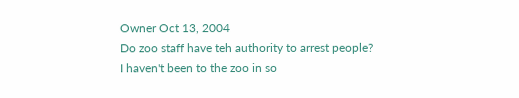Owner Oct 13, 2004
Do zoo staff have teh authority to arrest people?
I haven't been to the zoo in so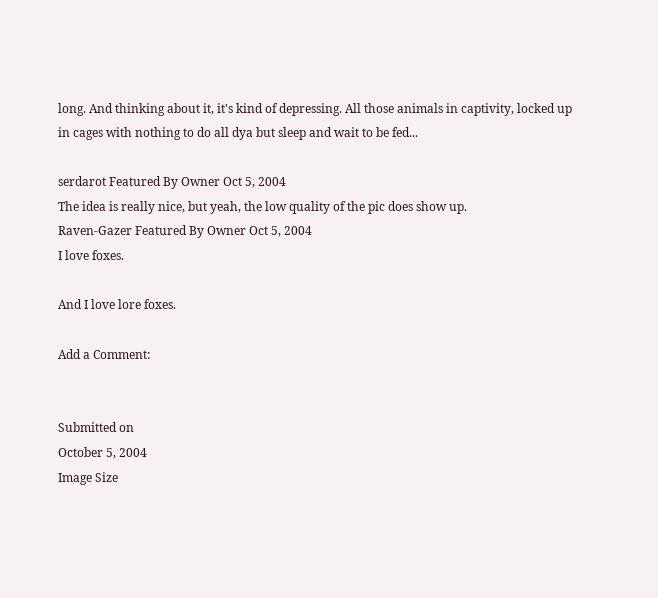long. And thinking about it, it's kind of depressing. All those animals in captivity, locked up in cages with nothing to do all dya but sleep and wait to be fed...

serdarot Featured By Owner Oct 5, 2004
The idea is really nice, but yeah, the low quality of the pic does show up.
Raven-Gazer Featured By Owner Oct 5, 2004
I love foxes.

And I love lore foxes.

Add a Comment:


Submitted on
October 5, 2004
Image Size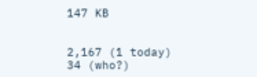147 KB


2,167 (1 today)
34 (who?)